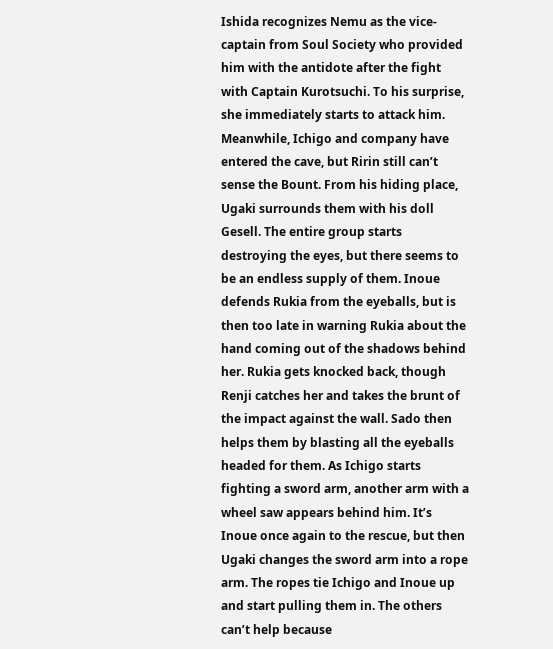Ishida recognizes Nemu as the vice-captain from Soul Society who provided him with the antidote after the fight with Captain Kurotsuchi. To his surprise, she immediately starts to attack him. Meanwhile, Ichigo and company have entered the cave, but Ririn still can’t sense the Bount. From his hiding place, Ugaki surrounds them with his doll Gesell. The entire group starts destroying the eyes, but there seems to be an endless supply of them. Inoue defends Rukia from the eyeballs, but is then too late in warning Rukia about the hand coming out of the shadows behind her. Rukia gets knocked back, though Renji catches her and takes the brunt of the impact against the wall. Sado then helps them by blasting all the eyeballs headed for them. As Ichigo starts fighting a sword arm, another arm with a wheel saw appears behind him. It’s Inoue once again to the rescue, but then Ugaki changes the sword arm into a rope arm. The ropes tie Ichigo and Inoue up and start pulling them in. The others can’t help because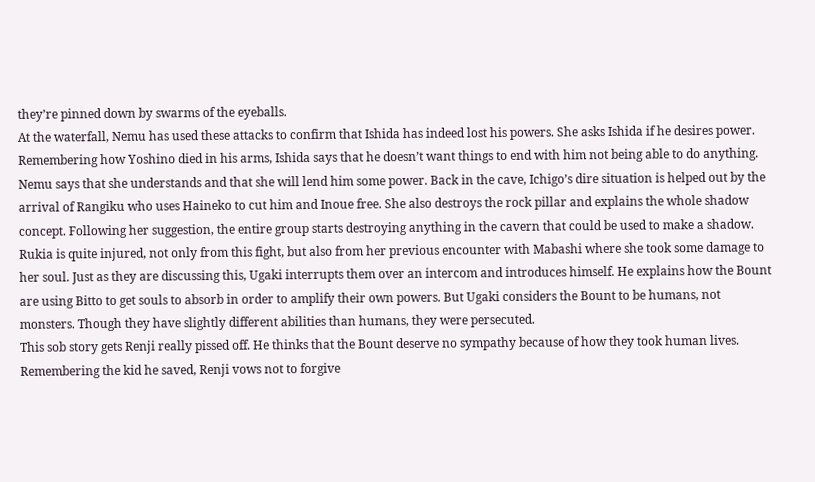they’re pinned down by swarms of the eyeballs.
At the waterfall, Nemu has used these attacks to confirm that Ishida has indeed lost his powers. She asks Ishida if he desires power. Remembering how Yoshino died in his arms, Ishida says that he doesn’t want things to end with him not being able to do anything. Nemu says that she understands and that she will lend him some power. Back in the cave, Ichigo’s dire situation is helped out by the arrival of Rangiku who uses Haineko to cut him and Inoue free. She also destroys the rock pillar and explains the whole shadow concept. Following her suggestion, the entire group starts destroying anything in the cavern that could be used to make a shadow. Rukia is quite injured, not only from this fight, but also from her previous encounter with Mabashi where she took some damage to her soul. Just as they are discussing this, Ugaki interrupts them over an intercom and introduces himself. He explains how the Bount are using Bitto to get souls to absorb in order to amplify their own powers. But Ugaki considers the Bount to be humans, not monsters. Though they have slightly different abilities than humans, they were persecuted.
This sob story gets Renji really pissed off. He thinks that the Bount deserve no sympathy because of how they took human lives. Remembering the kid he saved, Renji vows not to forgive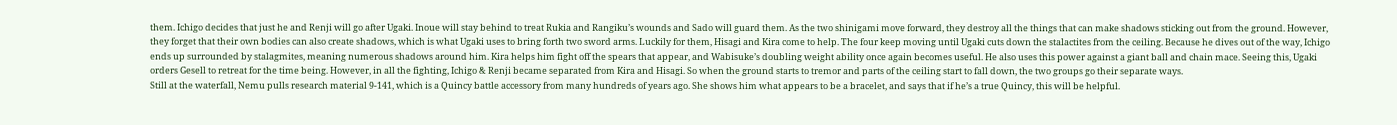them. Ichigo decides that just he and Renji will go after Ugaki. Inoue will stay behind to treat Rukia and Rangiku’s wounds and Sado will guard them. As the two shinigami move forward, they destroy all the things that can make shadows sticking out from the ground. However, they forget that their own bodies can also create shadows, which is what Ugaki uses to bring forth two sword arms. Luckily for them, Hisagi and Kira come to help. The four keep moving until Ugaki cuts down the stalactites from the ceiling. Because he dives out of the way, Ichigo ends up surrounded by stalagmites, meaning numerous shadows around him. Kira helps him fight off the spears that appear, and Wabisuke’s doubling weight ability once again becomes useful. He also uses this power against a giant ball and chain mace. Seeing this, Ugaki orders Gesell to retreat for the time being. However, in all the fighting, Ichigo & Renji became separated from Kira and Hisagi. So when the ground starts to tremor and parts of the ceiling start to fall down, the two groups go their separate ways.
Still at the waterfall, Nemu pulls research material 9-141, which is a Quincy battle accessory from many hundreds of years ago. She shows him what appears to be a bracelet, and says that if he’s a true Quincy, this will be helpful.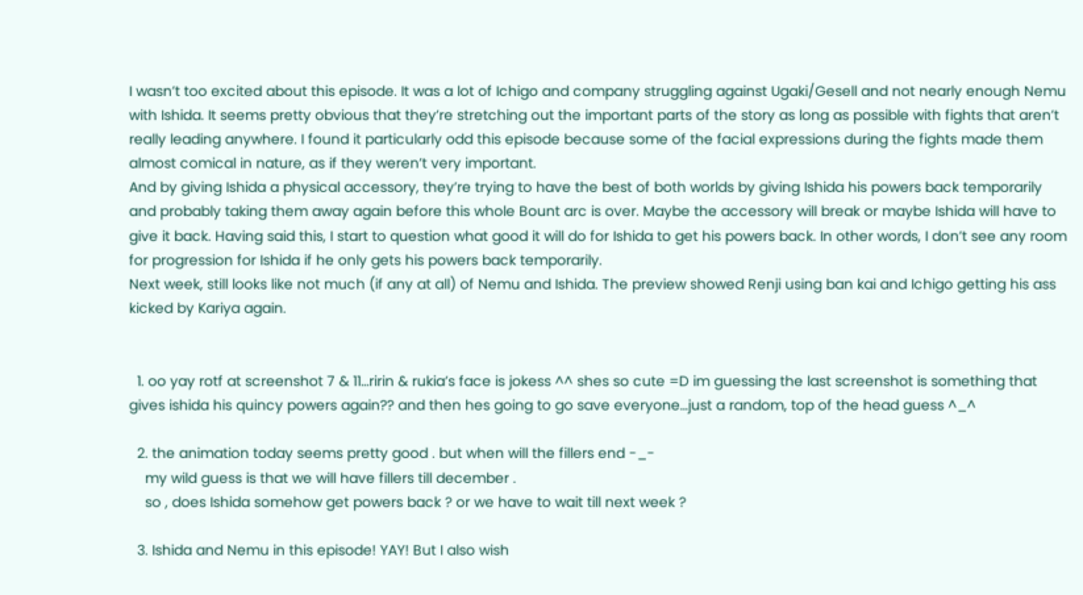I wasn’t too excited about this episode. It was a lot of Ichigo and company struggling against Ugaki/Gesell and not nearly enough Nemu with Ishida. It seems pretty obvious that they’re stretching out the important parts of the story as long as possible with fights that aren’t really leading anywhere. I found it particularly odd this episode because some of the facial expressions during the fights made them almost comical in nature, as if they weren’t very important.
And by giving Ishida a physical accessory, they’re trying to have the best of both worlds by giving Ishida his powers back temporarily and probably taking them away again before this whole Bount arc is over. Maybe the accessory will break or maybe Ishida will have to give it back. Having said this, I start to question what good it will do for Ishida to get his powers back. In other words, I don’t see any room for progression for Ishida if he only gets his powers back temporarily.
Next week, still looks like not much (if any at all) of Nemu and Ishida. The preview showed Renji using ban kai and Ichigo getting his ass kicked by Kariya again.


  1. oo yay rotf at screenshot 7 & 11…ririn & rukia’s face is jokess ^^ shes so cute =D im guessing the last screenshot is something that gives ishida his quincy powers again?? and then hes going to go save everyone…just a random, top of the head guess ^_^

  2. the animation today seems pretty good . but when will the fillers end -_-
    my wild guess is that we will have fillers till december .
    so , does Ishida somehow get powers back ? or we have to wait till next week ?

  3. Ishida and Nemu in this episode! YAY! But I also wish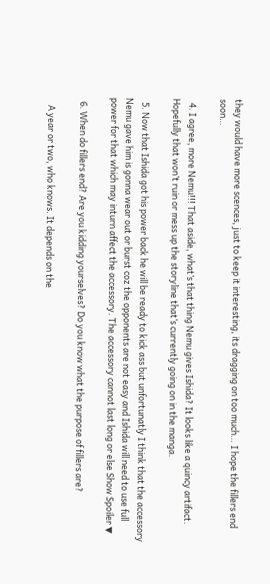they would have more scences, just to keep it interesting, its dragging on too much… I hope the fillers end soon…

  4. I agree, more Nemu!!! That aside, what’s that thing Nemu gives Ishida? It looks like a quincy artifact. Hopefully that won’t ruin or mess up the storyline that’s currently going on in the manga.

  5. Now that Ishida got his power back he will be ready to kick ass but unfortunatly I think that the accessory Nemu gave him is gonna wear out or burst coz the opponents are not easy and Ishida will need to use full power for that which may inturn affect the accessory. The accessory cannot last long or else Show Spoiler ▼

  6. When do fillers end? Are you kidding yourselves? Do you know what the purpose of fillers are?

    A year or two, who knows. It depends on the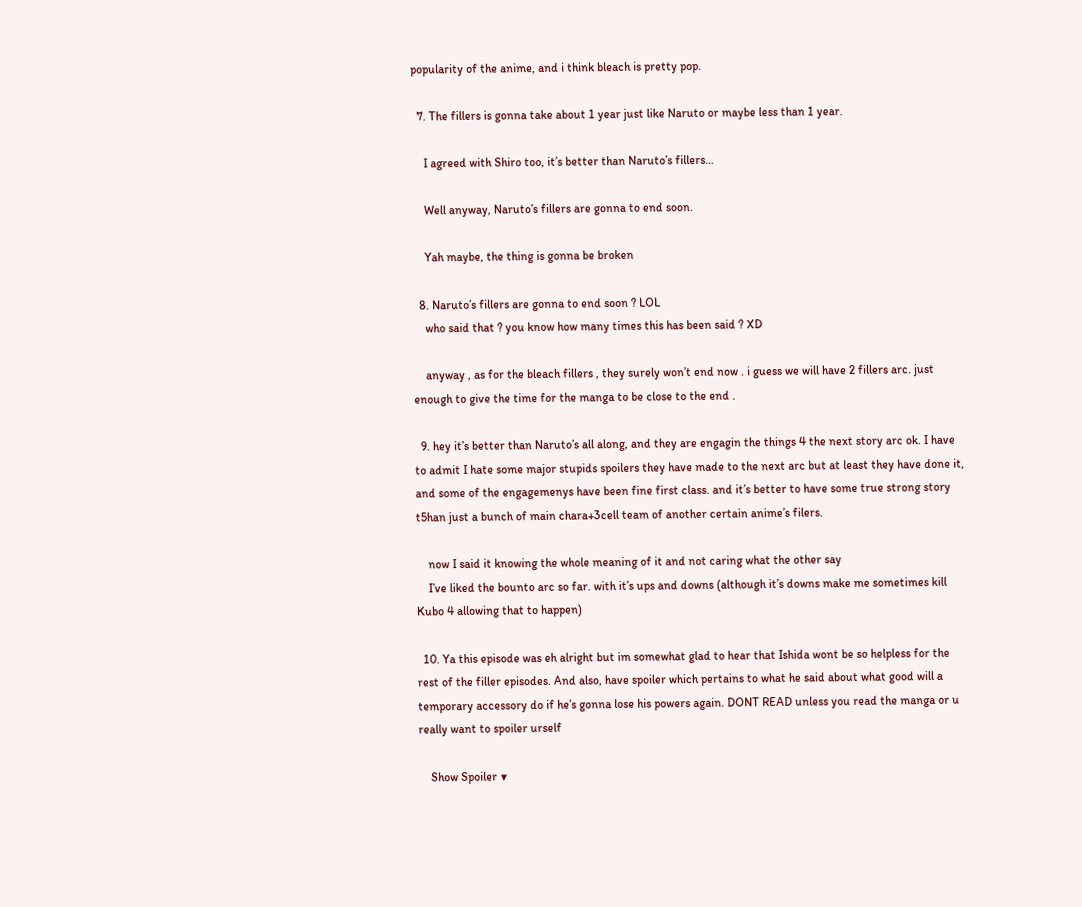popularity of the anime, and i think bleach is pretty pop.

  7. The fillers is gonna take about 1 year just like Naruto or maybe less than 1 year.

    I agreed with Shiro too, it’s better than Naruto’s fillers…

    Well anyway, Naruto’s fillers are gonna to end soon.

    Yah maybe, the thing is gonna be broken

  8. Naruto’s fillers are gonna to end soon ? LOL
    who said that ? you know how many times this has been said ? XD

    anyway , as for the bleach fillers , they surely won’t end now . i guess we will have 2 fillers arc. just enough to give the time for the manga to be close to the end .

  9. hey it’s better than Naruto’s all along, and they are engagin the things 4 the next story arc ok. I have to admit I hate some major stupids spoilers they have made to the next arc but at least they have done it, and some of the engagemenys have been fine first class. and it’s better to have some true strong story t5han just a bunch of main chara+3cell team of another certain anime’s filers.

    now I said it knowing the whole meaning of it and not caring what the other say
    I’ve liked the bounto arc so far. with it’s ups and downs (although it’s downs make me sometimes kill Kubo 4 allowing that to happen)

  10. Ya this episode was eh alright but im somewhat glad to hear that Ishida wont be so helpless for the rest of the filler episodes. And also, have spoiler which pertains to what he said about what good will a temporary accessory do if he’s gonna lose his powers again. DONT READ unless you read the manga or u really want to spoiler urself

    Show Spoiler ▼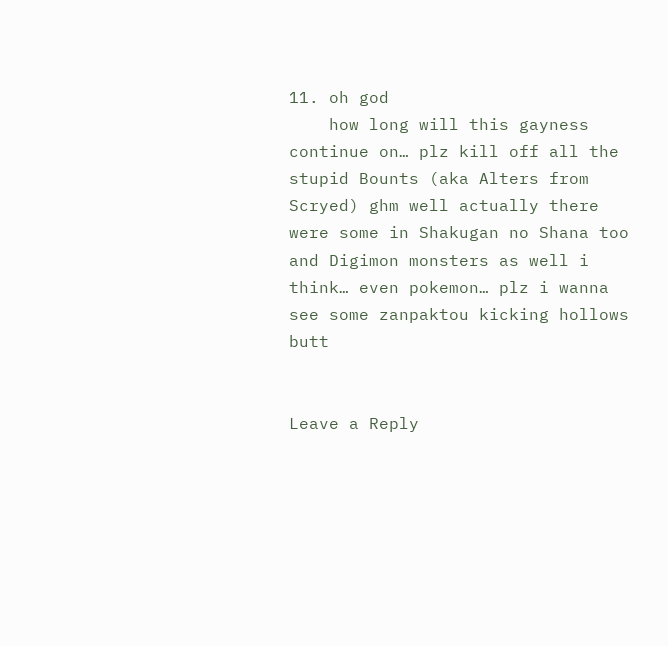11. oh god
    how long will this gayness continue on… plz kill off all the stupid Bounts (aka Alters from Scryed) ghm well actually there were some in Shakugan no Shana too and Digimon monsters as well i think… even pokemon… plz i wanna see some zanpaktou kicking hollows butt


Leave a Reply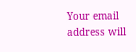Your email address will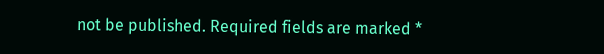not be published. Required fields are marked *